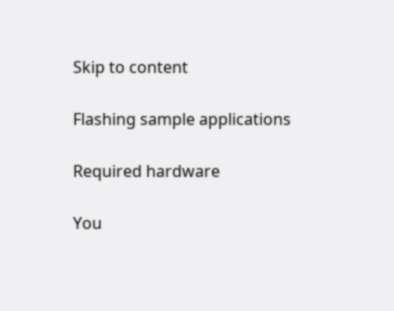Skip to content

Flashing sample applications

Required hardware

You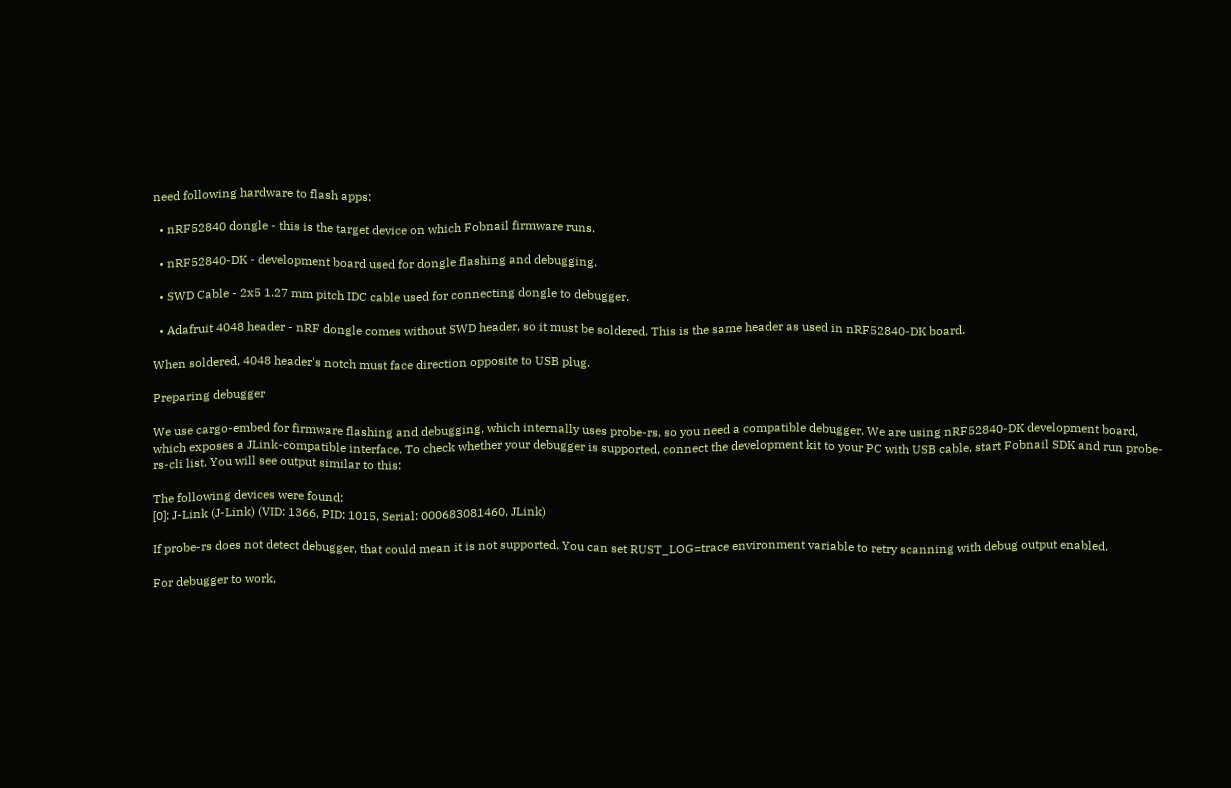need following hardware to flash apps:

  • nRF52840 dongle - this is the target device on which Fobnail firmware runs.

  • nRF52840-DK - development board used for dongle flashing and debugging.

  • SWD Cable - 2x5 1.27 mm pitch IDC cable used for connecting dongle to debugger.

  • Adafruit 4048 header - nRF dongle comes without SWD header, so it must be soldered. This is the same header as used in nRF52840-DK board.

When soldered, 4048 header's notch must face direction opposite to USB plug.

Preparing debugger

We use cargo-embed for firmware flashing and debugging, which internally uses probe-rs, so you need a compatible debugger. We are using nRF52840-DK development board, which exposes a JLink-compatible interface. To check whether your debugger is supported, connect the development kit to your PC with USB cable, start Fobnail SDK and run probe-rs-cli list. You will see output similar to this:

The following devices were found:
[0]: J-Link (J-Link) (VID: 1366, PID: 1015, Serial: 000683081460, JLink)

If probe-rs does not detect debugger, that could mean it is not supported. You can set RUST_LOG=trace environment variable to retry scanning with debug output enabled.

For debugger to work,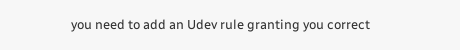you need to add an Udev rule granting you correct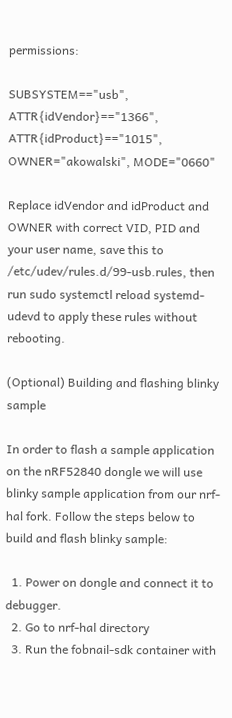permissions:

SUBSYSTEM=="usb", ATTR{idVendor}=="1366", ATTR{idProduct}=="1015", OWNER="akowalski", MODE="0660"

Replace idVendor and idProduct and OWNER with correct VID, PID and your user name, save this to /etc/udev/rules.d/99-usb.rules, then run sudo systemctl reload systemd-udevd to apply these rules without rebooting.

(Optional) Building and flashing blinky sample

In order to flash a sample application on the nRF52840 dongle we will use blinky sample application from our nrf-hal fork. Follow the steps below to build and flash blinky sample:

  1. Power on dongle and connect it to debugger.
  2. Go to nrf-hal directory
  3. Run the fobnail-sdk container with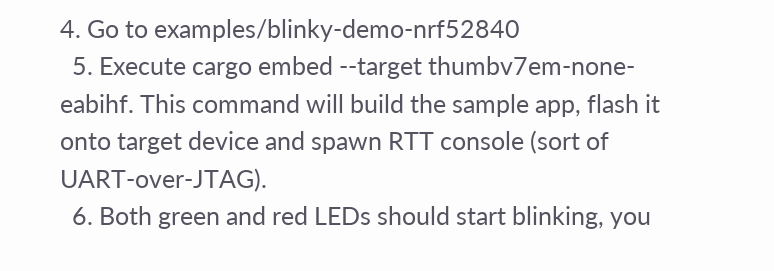4. Go to examples/blinky-demo-nrf52840
  5. Execute cargo embed --target thumbv7em-none-eabihf. This command will build the sample app, flash it onto target device and spawn RTT console (sort of UART-over-JTAG).
  6. Both green and red LEDs should start blinking, you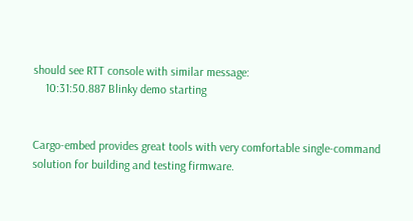should see RTT console with similar message:
    10:31:50.887 Blinky demo starting


Cargo-embed provides great tools with very comfortable single-command solution for building and testing firmware.